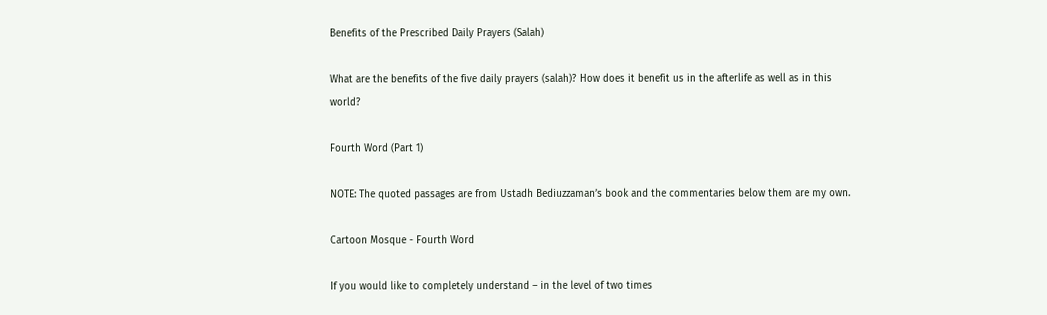Benefits of the Prescribed Daily Prayers (Salah)

What are the benefits of the five daily prayers (salah)? How does it benefit us in the afterlife as well as in this world?

Fourth Word (Part 1)

NOTE: The quoted passages are from Ustadh Bediuzzaman’s book and the commentaries below them are my own.

Cartoon Mosque - Fourth Word

If you would like to completely understand – in the level of two times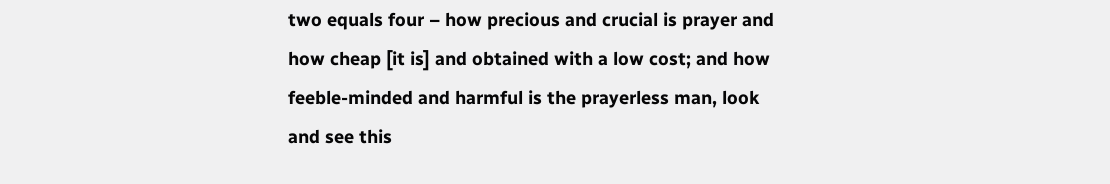two equals four – how precious and crucial is prayer and how cheap [it is] and obtained with a low cost; and how feeble-minded and harmful is the prayerless man, look and see this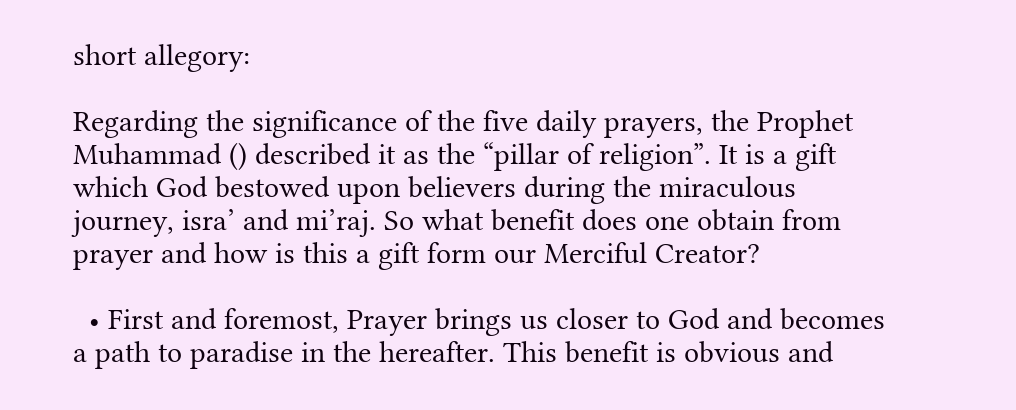short allegory:

Regarding the significance of the five daily prayers, the Prophet Muhammad () described it as the “pillar of religion”. It is a gift which God bestowed upon believers during the miraculous journey, isra’ and mi’raj. So what benefit does one obtain from prayer and how is this a gift form our Merciful Creator?

  • First and foremost, Prayer brings us closer to God and becomes a path to paradise in the hereafter. This benefit is obvious and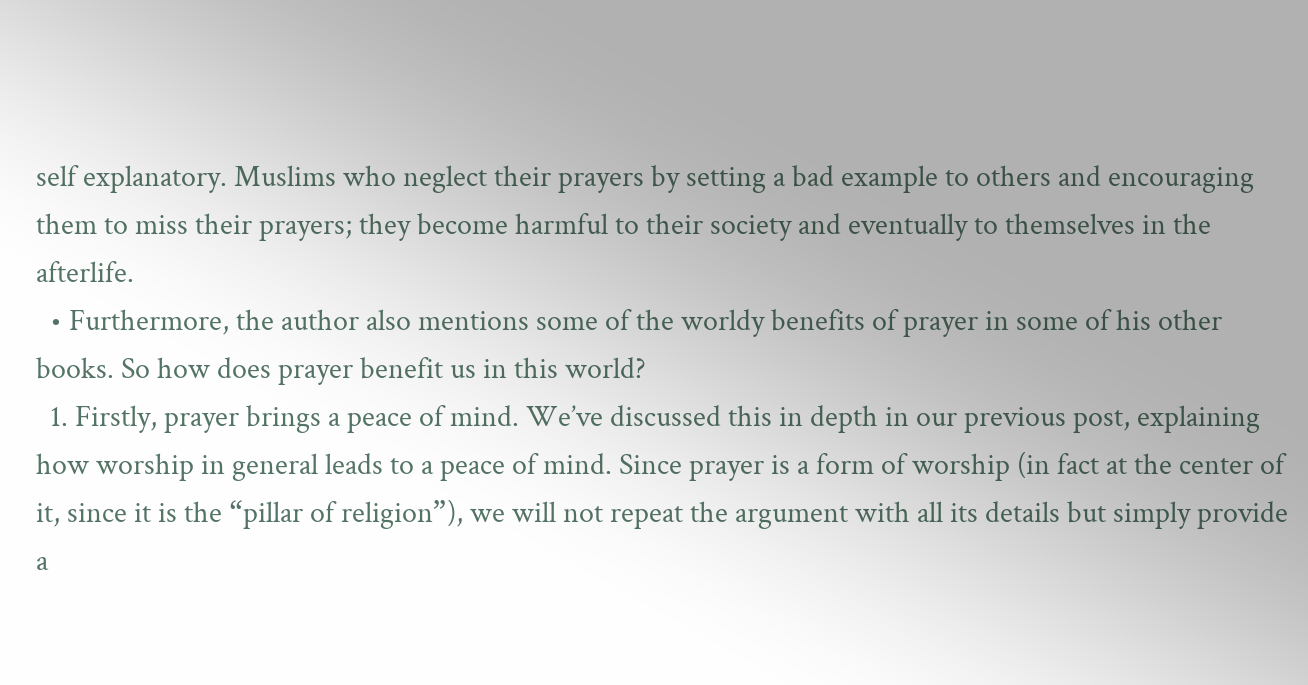self explanatory. Muslims who neglect their prayers by setting a bad example to others and encouraging them to miss their prayers; they become harmful to their society and eventually to themselves in the afterlife.
  • Furthermore, the author also mentions some of the worldy benefits of prayer in some of his other books. So how does prayer benefit us in this world?
  1. Firstly, prayer brings a peace of mind. We’ve discussed this in depth in our previous post, explaining how worship in general leads to a peace of mind. Since prayer is a form of worship (in fact at the center of it, since it is the “pillar of religion”), we will not repeat the argument with all its details but simply provide a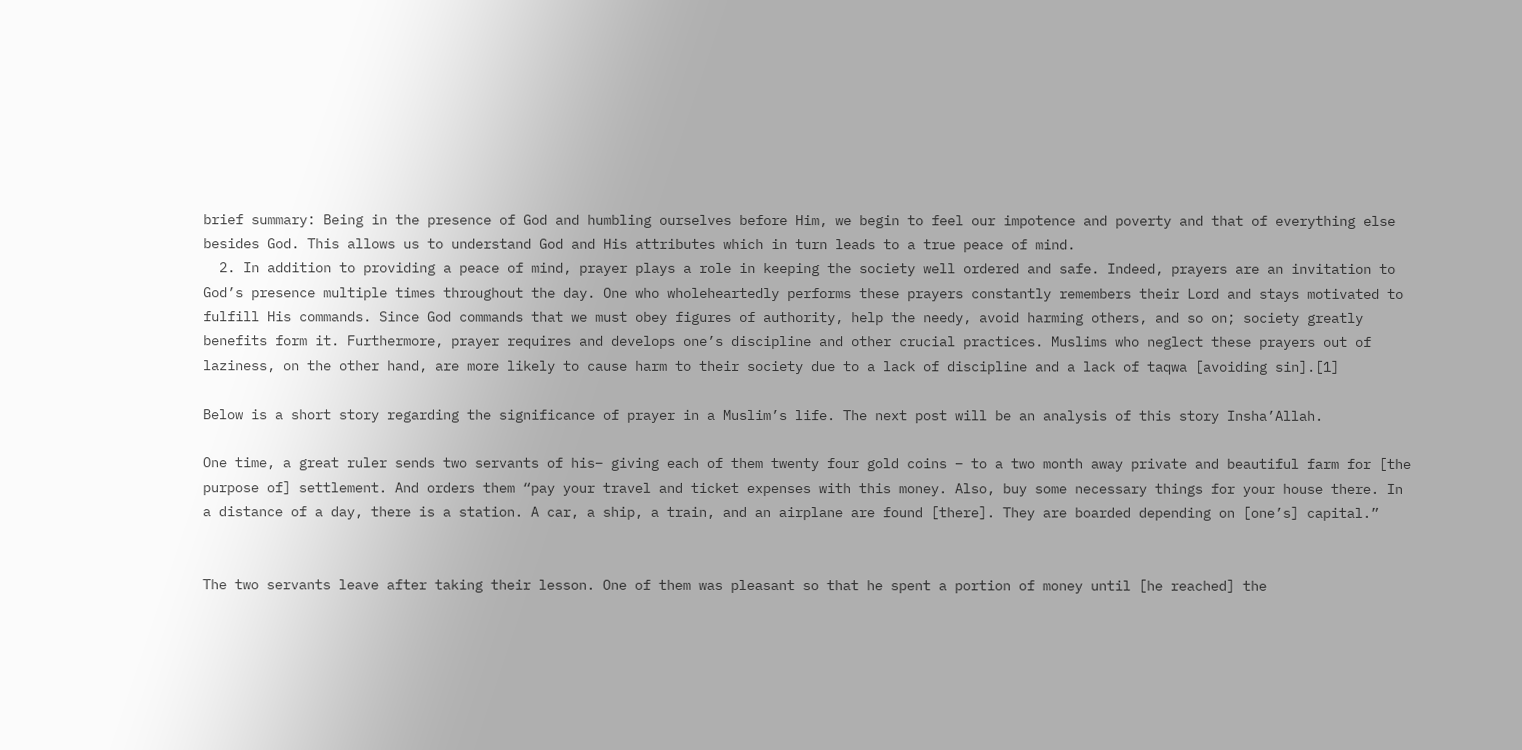brief summary: Being in the presence of God and humbling ourselves before Him, we begin to feel our impotence and poverty and that of everything else besides God. This allows us to understand God and His attributes which in turn leads to a true peace of mind.
  2. In addition to providing a peace of mind, prayer plays a role in keeping the society well ordered and safe. Indeed, prayers are an invitation to God’s presence multiple times throughout the day. One who wholeheartedly performs these prayers constantly remembers their Lord and stays motivated to fulfill His commands. Since God commands that we must obey figures of authority, help the needy, avoid harming others, and so on; society greatly benefits form it. Furthermore, prayer requires and develops one’s discipline and other crucial practices. Muslims who neglect these prayers out of laziness, on the other hand, are more likely to cause harm to their society due to a lack of discipline and a lack of taqwa [avoiding sin].[1]

Below is a short story regarding the significance of prayer in a Muslim’s life. The next post will be an analysis of this story Insha’Allah.

One time, a great ruler sends two servants of his– giving each of them twenty four gold coins – to a two month away private and beautiful farm for [the purpose of] settlement. And orders them “pay your travel and ticket expenses with this money. Also, buy some necessary things for your house there. In a distance of a day, there is a station. A car, a ship, a train, and an airplane are found [there]. They are boarded depending on [one’s] capital.”


The two servants leave after taking their lesson. One of them was pleasant so that he spent a portion of money until [he reached] the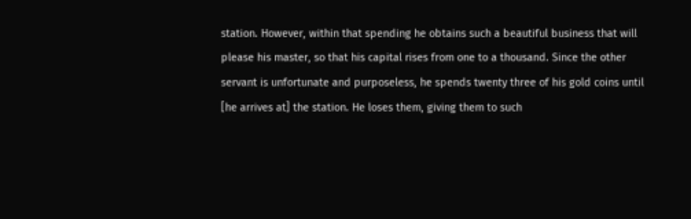station. However, within that spending he obtains such a beautiful business that will please his master, so that his capital rises from one to a thousand. Since the other servant is unfortunate and purposeless, he spends twenty three of his gold coins until [he arrives at] the station. He loses them, giving them to such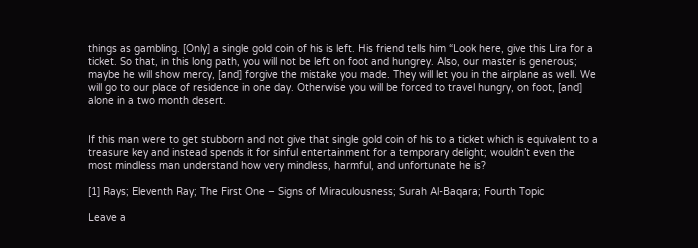things as gambling. [Only] a single gold coin of his is left. His friend tells him “Look here, give this Lira for a ticket. So that, in this long path, you will not be left on foot and hungrey. Also, our master is generous; maybe he will show mercy, [and] forgive the mistake you made. They will let you in the airplane as well. We will go to our place of residence in one day. Otherwise you will be forced to travel hungry, on foot, [and] alone in a two month desert.


If this man were to get stubborn and not give that single gold coin of his to a ticket which is equivalent to a treasure key and instead spends it for sinful entertainment for a temporary delight; wouldn’t even the most mindless man understand how very mindless, harmful, and unfortunate he is?

[1] Rays; Eleventh Ray; The First One – Signs of Miraculousness; Surah Al-Baqara; Fourth Topic

Leave a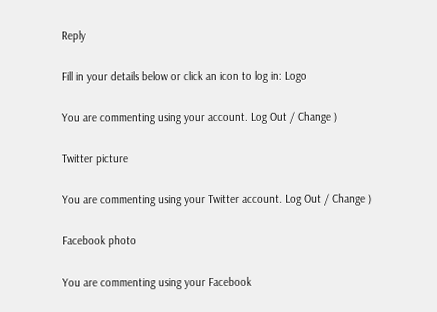Reply

Fill in your details below or click an icon to log in: Logo

You are commenting using your account. Log Out / Change )

Twitter picture

You are commenting using your Twitter account. Log Out / Change )

Facebook photo

You are commenting using your Facebook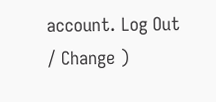account. Log Out / Change )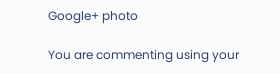Google+ photo

You are commenting using your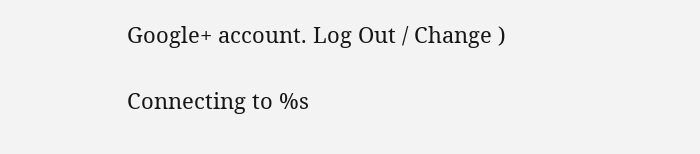Google+ account. Log Out / Change )

Connecting to %s